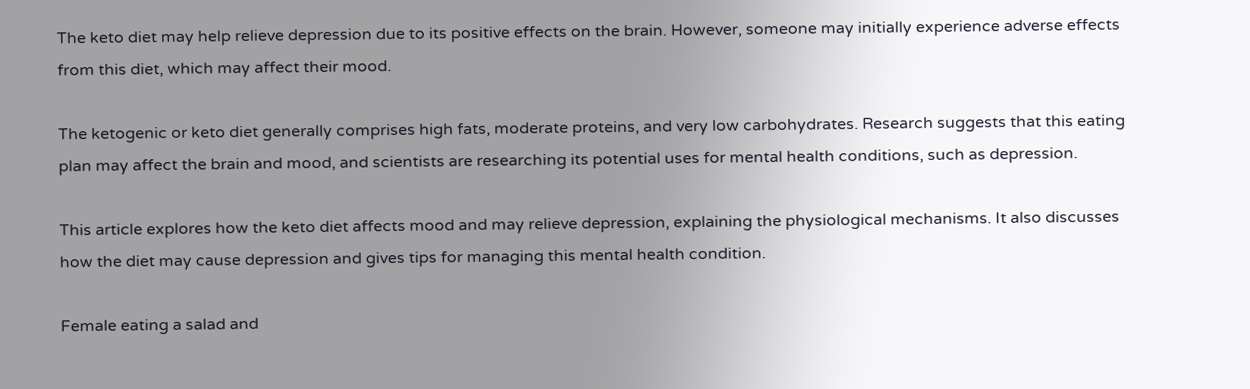The keto diet may help relieve depression due to its positive effects on the brain. However, someone may initially experience adverse effects from this diet, which may affect their mood.

The ketogenic or keto diet generally comprises high fats, moderate proteins, and very low carbohydrates. Research suggests that this eating plan may affect the brain and mood, and scientists are researching its potential uses for mental health conditions, such as depression.

This article explores how the keto diet affects mood and may relieve depression, explaining the physiological mechanisms. It also discusses how the diet may cause depression and gives tips for managing this mental health condition.

Female eating a salad and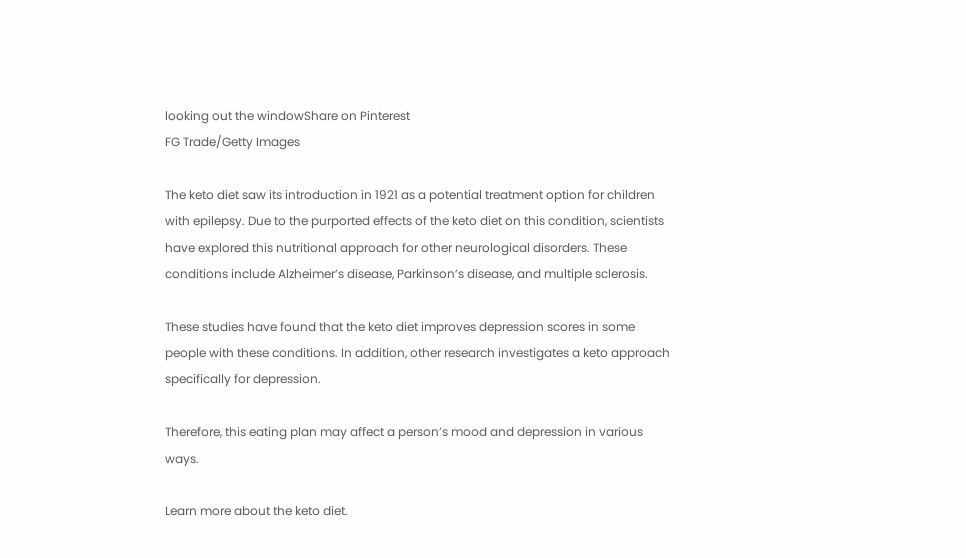looking out the windowShare on Pinterest
FG Trade/Getty Images

The keto diet saw its introduction in 1921 as a potential treatment option for children with epilepsy. Due to the purported effects of the keto diet on this condition, scientists have explored this nutritional approach for other neurological disorders. These conditions include Alzheimer’s disease, Parkinson’s disease, and multiple sclerosis.

These studies have found that the keto diet improves depression scores in some people with these conditions. In addition, other research investigates a keto approach specifically for depression.

Therefore, this eating plan may affect a person’s mood and depression in various ways.

Learn more about the keto diet.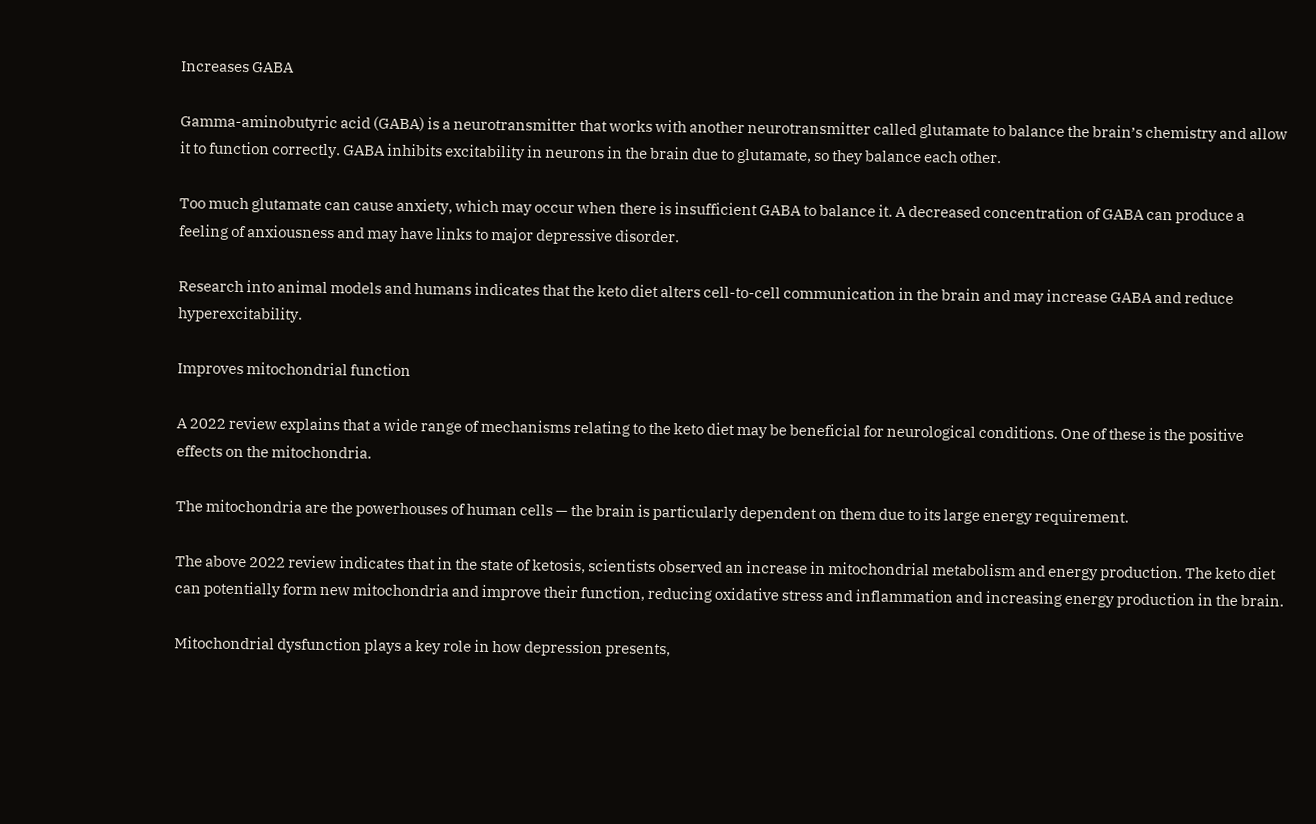Increases GABA

Gamma-aminobutyric acid (GABA) is a neurotransmitter that works with another neurotransmitter called glutamate to balance the brain’s chemistry and allow it to function correctly. GABA inhibits excitability in neurons in the brain due to glutamate, so they balance each other.

Too much glutamate can cause anxiety, which may occur when there is insufficient GABA to balance it. A decreased concentration of GABA can produce a feeling of anxiousness and may have links to major depressive disorder.

Research into animal models and humans indicates that the keto diet alters cell-to-cell communication in the brain and may increase GABA and reduce hyperexcitability.

Improves mitochondrial function

A 2022 review explains that a wide range of mechanisms relating to the keto diet may be beneficial for neurological conditions. One of these is the positive effects on the mitochondria.

The mitochondria are the powerhouses of human cells — the brain is particularly dependent on them due to its large energy requirement.

The above 2022 review indicates that in the state of ketosis, scientists observed an increase in mitochondrial metabolism and energy production. The keto diet can potentially form new mitochondria and improve their function, reducing oxidative stress and inflammation and increasing energy production in the brain.

Mitochondrial dysfunction plays a key role in how depression presents,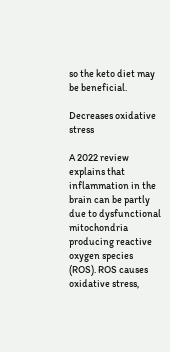so the keto diet may be beneficial.

Decreases oxidative stress

A 2022 review explains that inflammation in the brain can be partly due to dysfunctional mitochondria producing reactive oxygen species (ROS). ROS causes oxidative stress,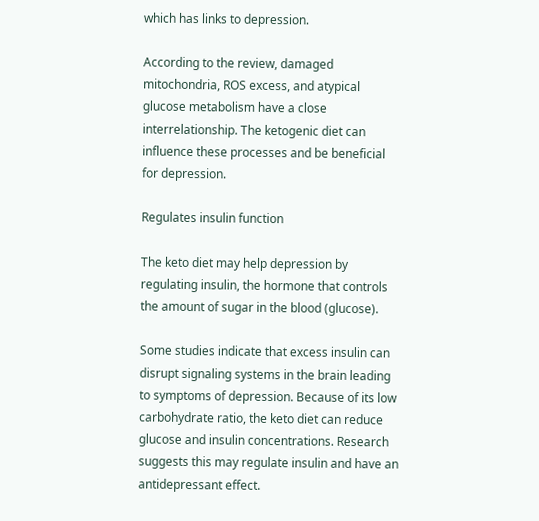which has links to depression.

According to the review, damaged mitochondria, ROS excess, and atypical glucose metabolism have a close interrelationship. The ketogenic diet can influence these processes and be beneficial for depression.

Regulates insulin function

The keto diet may help depression by regulating insulin, the hormone that controls the amount of sugar in the blood (glucose).

Some studies indicate that excess insulin can disrupt signaling systems in the brain leading to symptoms of depression. Because of its low carbohydrate ratio, the keto diet can reduce glucose and insulin concentrations. Research suggests this may regulate insulin and have an antidepressant effect.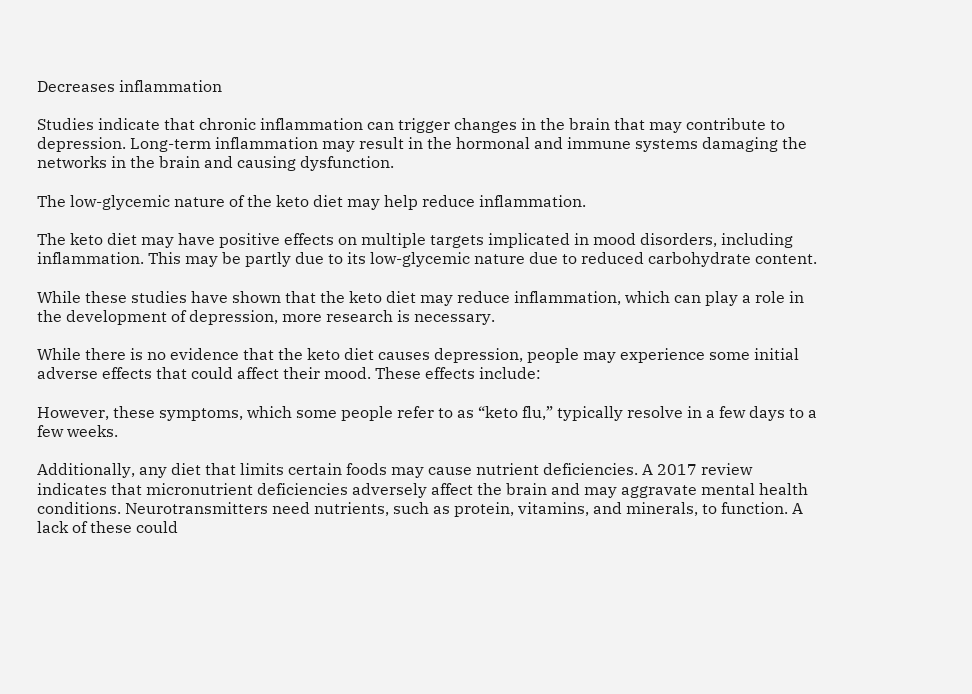Decreases inflammation

Studies indicate that chronic inflammation can trigger changes in the brain that may contribute to depression. Long-term inflammation may result in the hormonal and immune systems damaging the networks in the brain and causing dysfunction.

The low-glycemic nature of the keto diet may help reduce inflammation.

The keto diet may have positive effects on multiple targets implicated in mood disorders, including inflammation. This may be partly due to its low-glycemic nature due to reduced carbohydrate content.

While these studies have shown that the keto diet may reduce inflammation, which can play a role in the development of depression, more research is necessary.

While there is no evidence that the keto diet causes depression, people may experience some initial adverse effects that could affect their mood. These effects include:

However, these symptoms, which some people refer to as “keto flu,” typically resolve in a few days to a few weeks.

Additionally, any diet that limits certain foods may cause nutrient deficiencies. A 2017 review indicates that micronutrient deficiencies adversely affect the brain and may aggravate mental health conditions. Neurotransmitters need nutrients, such as protein, vitamins, and minerals, to function. A lack of these could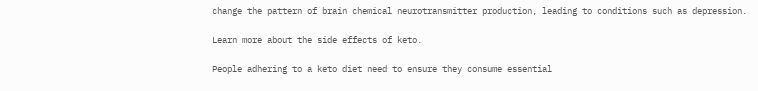change the pattern of brain chemical neurotransmitter production, leading to conditions such as depression.

Learn more about the side effects of keto.

People adhering to a keto diet need to ensure they consume essential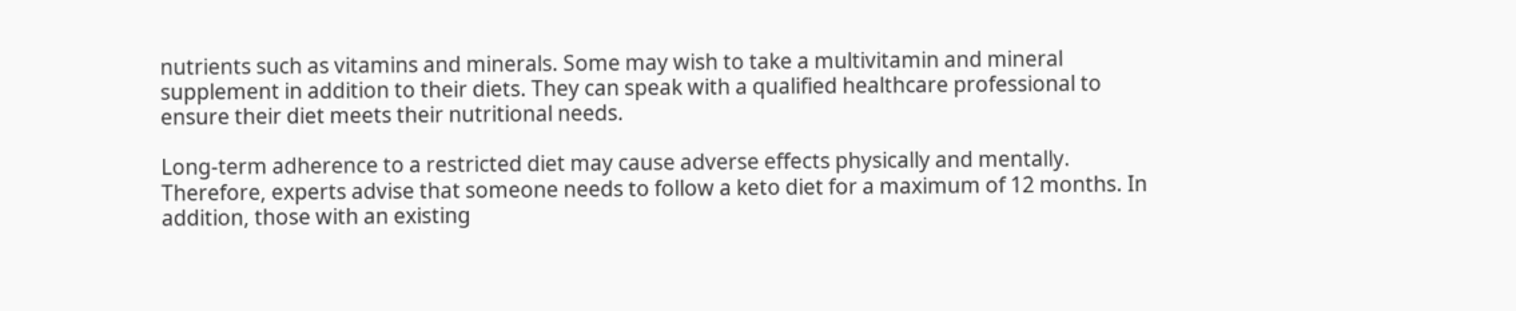nutrients such as vitamins and minerals. Some may wish to take a multivitamin and mineral supplement in addition to their diets. They can speak with a qualified healthcare professional to ensure their diet meets their nutritional needs.

Long-term adherence to a restricted diet may cause adverse effects physically and mentally. Therefore, experts advise that someone needs to follow a keto diet for a maximum of 12 months. In addition, those with an existing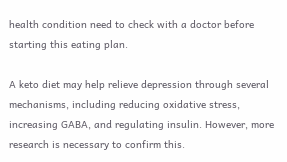health condition need to check with a doctor before starting this eating plan.

A keto diet may help relieve depression through several mechanisms, including reducing oxidative stress, increasing GABA, and regulating insulin. However, more research is necessary to confirm this.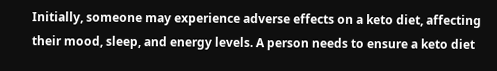Initially, someone may experience adverse effects on a keto diet, affecting their mood, sleep, and energy levels. A person needs to ensure a keto diet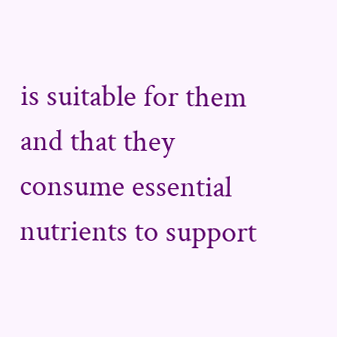is suitable for them and that they consume essential nutrients to support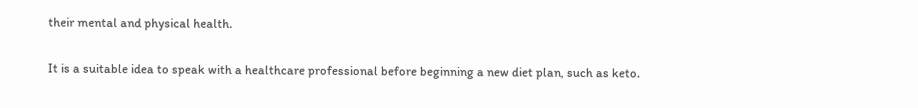their mental and physical health.

It is a suitable idea to speak with a healthcare professional before beginning a new diet plan, such as keto.